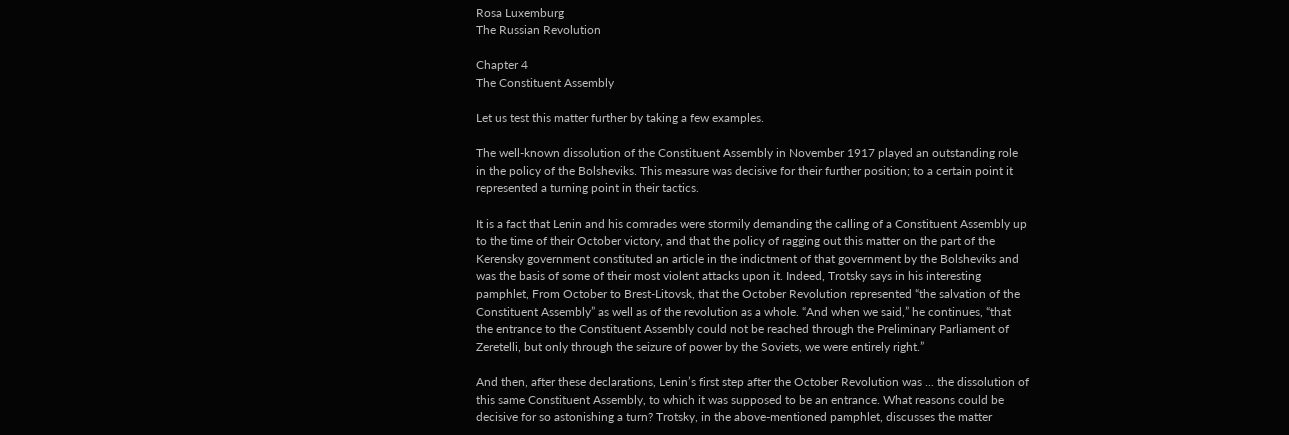Rosa Luxemburg
The Russian Revolution

Chapter 4
The Constituent Assembly

Let us test this matter further by taking a few examples.

The well-known dissolution of the Constituent Assembly in November 1917 played an outstanding role in the policy of the Bolsheviks. This measure was decisive for their further position; to a certain point it represented a turning point in their tactics.

It is a fact that Lenin and his comrades were stormily demanding the calling of a Constituent Assembly up to the time of their October victory, and that the policy of ragging out this matter on the part of the Kerensky government constituted an article in the indictment of that government by the Bolsheviks and was the basis of some of their most violent attacks upon it. Indeed, Trotsky says in his interesting pamphlet, From October to Brest-Litovsk, that the October Revolution represented “the salvation of the Constituent Assembly” as well as of the revolution as a whole. “And when we said,” he continues, “that the entrance to the Constituent Assembly could not be reached through the Preliminary Parliament of Zeretelli, but only through the seizure of power by the Soviets, we were entirely right.”

And then, after these declarations, Lenin’s first step after the October Revolution was ... the dissolution of this same Constituent Assembly, to which it was supposed to be an entrance. What reasons could be decisive for so astonishing a turn? Trotsky, in the above-mentioned pamphlet, discusses the matter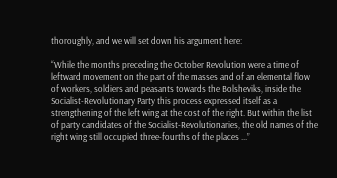thoroughly, and we will set down his argument here:

“While the months preceding the October Revolution were a time of leftward movement on the part of the masses and of an elemental flow of workers, soldiers and peasants towards the Bolsheviks, inside the Socialist-Revolutionary Party this process expressed itself as a strengthening of the left wing at the cost of the right. But within the list of party candidates of the Socialist-Revolutionaries, the old names of the right wing still occupied three-fourths of the places ...”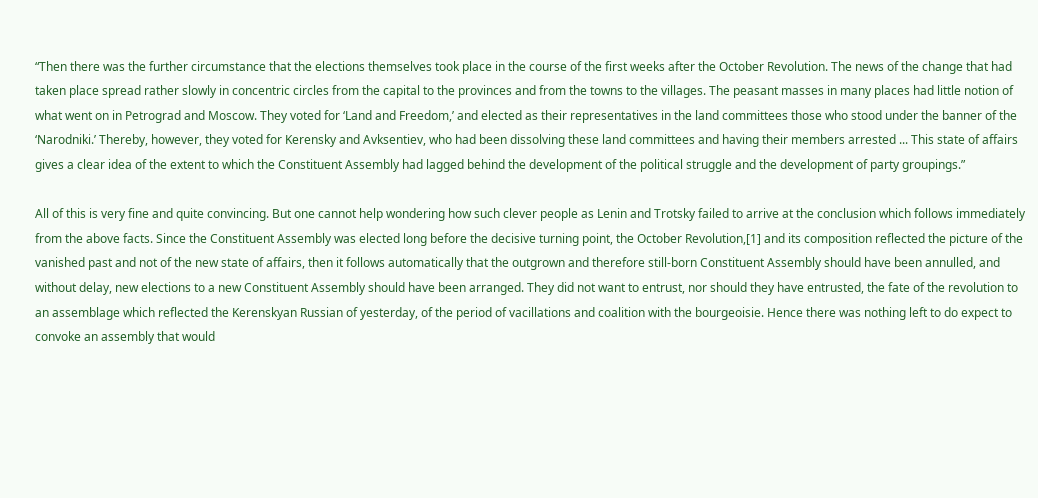“Then there was the further circumstance that the elections themselves took place in the course of the first weeks after the October Revolution. The news of the change that had taken place spread rather slowly in concentric circles from the capital to the provinces and from the towns to the villages. The peasant masses in many places had little notion of what went on in Petrograd and Moscow. They voted for ‘Land and Freedom,’ and elected as their representatives in the land committees those who stood under the banner of the ‘Narodniki.’ Thereby, however, they voted for Kerensky and Avksentiev, who had been dissolving these land committees and having their members arrested ... This state of affairs gives a clear idea of the extent to which the Constituent Assembly had lagged behind the development of the political struggle and the development of party groupings.”

All of this is very fine and quite convincing. But one cannot help wondering how such clever people as Lenin and Trotsky failed to arrive at the conclusion which follows immediately from the above facts. Since the Constituent Assembly was elected long before the decisive turning point, the October Revolution,[1] and its composition reflected the picture of the vanished past and not of the new state of affairs, then it follows automatically that the outgrown and therefore still-born Constituent Assembly should have been annulled, and without delay, new elections to a new Constituent Assembly should have been arranged. They did not want to entrust, nor should they have entrusted, the fate of the revolution to an assemblage which reflected the Kerenskyan Russian of yesterday, of the period of vacillations and coalition with the bourgeoisie. Hence there was nothing left to do expect to convoke an assembly that would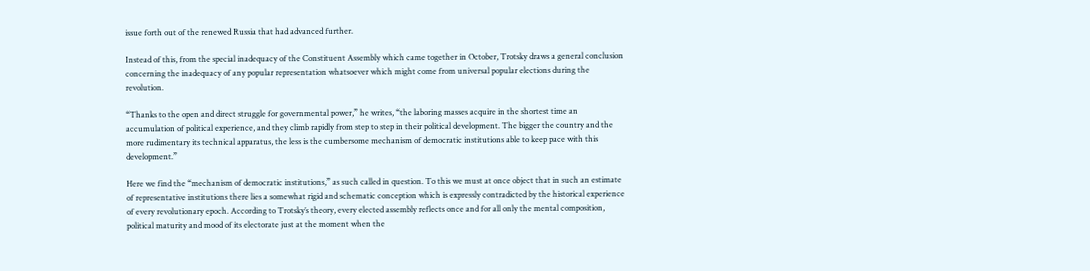issue forth out of the renewed Russia that had advanced further.

Instead of this, from the special inadequacy of the Constituent Assembly which came together in October, Trotsky draws a general conclusion concerning the inadequacy of any popular representation whatsoever which might come from universal popular elections during the revolution.

“Thanks to the open and direct struggle for governmental power,” he writes, “the laboring masses acquire in the shortest time an accumulation of political experience, and they climb rapidly from step to step in their political development. The bigger the country and the more rudimentary its technical apparatus, the less is the cumbersome mechanism of democratic institutions able to keep pace with this development.”

Here we find the “mechanism of democratic institutions,” as such called in question. To this we must at once object that in such an estimate of representative institutions there lies a somewhat rigid and schematic conception which is expressly contradicted by the historical experience of every revolutionary epoch. According to Trotsky’s theory, every elected assembly reflects once and for all only the mental composition, political maturity and mood of its electorate just at the moment when the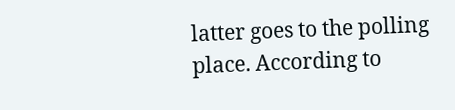latter goes to the polling place. According to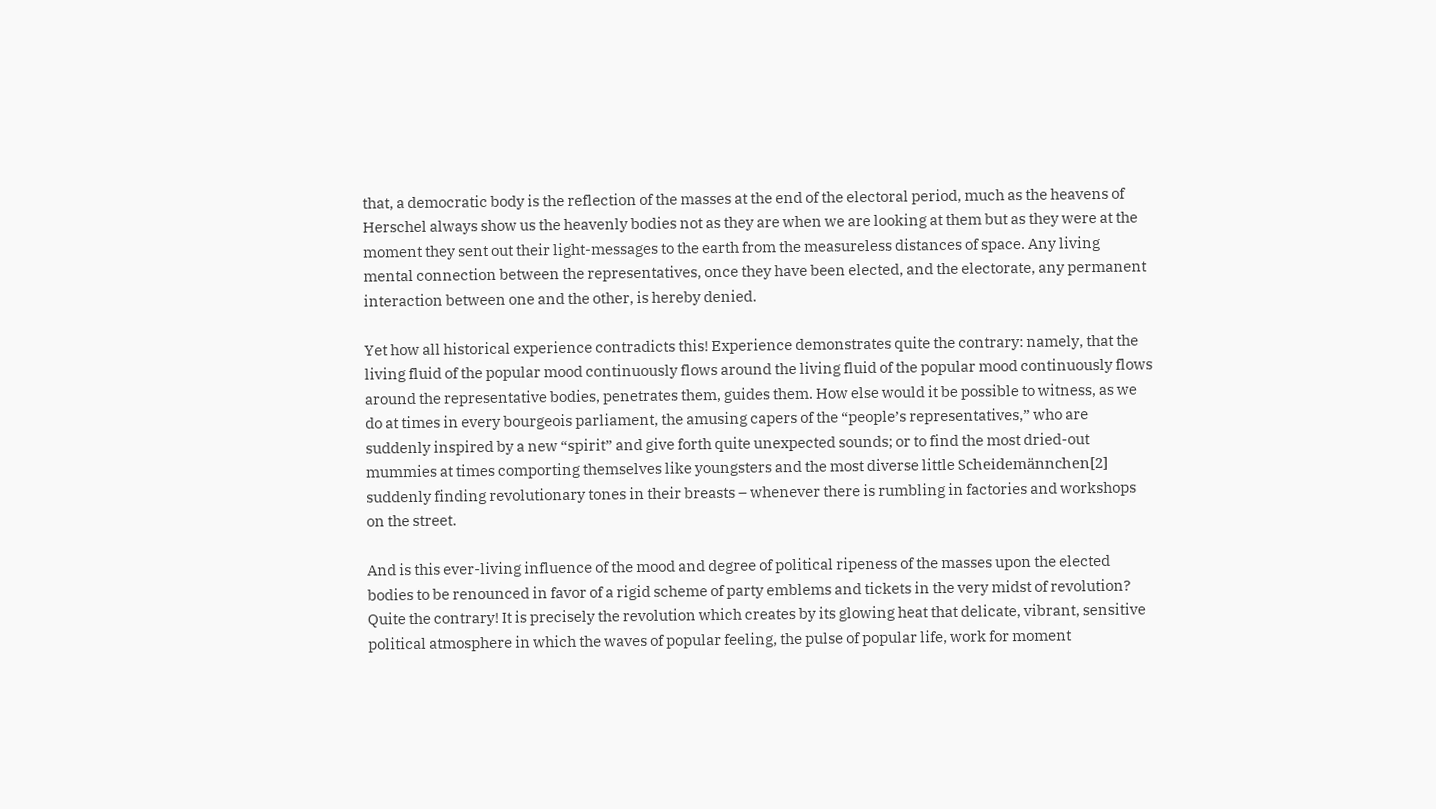that, a democratic body is the reflection of the masses at the end of the electoral period, much as the heavens of Herschel always show us the heavenly bodies not as they are when we are looking at them but as they were at the moment they sent out their light-messages to the earth from the measureless distances of space. Any living mental connection between the representatives, once they have been elected, and the electorate, any permanent interaction between one and the other, is hereby denied.

Yet how all historical experience contradicts this! Experience demonstrates quite the contrary: namely, that the living fluid of the popular mood continuously flows around the living fluid of the popular mood continuously flows around the representative bodies, penetrates them, guides them. How else would it be possible to witness, as we do at times in every bourgeois parliament, the amusing capers of the “people’s representatives,” who are suddenly inspired by a new “spirit” and give forth quite unexpected sounds; or to find the most dried-out mummies at times comporting themselves like youngsters and the most diverse little Scheidemännchen[2] suddenly finding revolutionary tones in their breasts – whenever there is rumbling in factories and workshops on the street.

And is this ever-living influence of the mood and degree of political ripeness of the masses upon the elected bodies to be renounced in favor of a rigid scheme of party emblems and tickets in the very midst of revolution? Quite the contrary! It is precisely the revolution which creates by its glowing heat that delicate, vibrant, sensitive political atmosphere in which the waves of popular feeling, the pulse of popular life, work for moment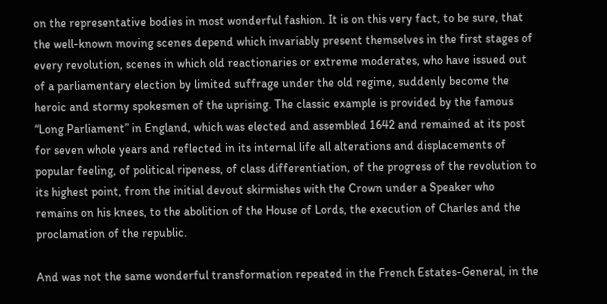on the representative bodies in most wonderful fashion. It is on this very fact, to be sure, that the well-known moving scenes depend which invariably present themselves in the first stages of every revolution, scenes in which old reactionaries or extreme moderates, who have issued out of a parliamentary election by limited suffrage under the old regime, suddenly become the heroic and stormy spokesmen of the uprising. The classic example is provided by the famous “Long Parliament” in England, which was elected and assembled 1642 and remained at its post for seven whole years and reflected in its internal life all alterations and displacements of popular feeling, of political ripeness, of class differentiation, of the progress of the revolution to its highest point, from the initial devout skirmishes with the Crown under a Speaker who remains on his knees, to the abolition of the House of Lords, the execution of Charles and the proclamation of the republic.

And was not the same wonderful transformation repeated in the French Estates-General, in the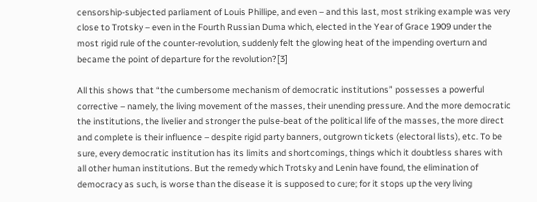censorship-subjected parliament of Louis Phillipe, and even – and this last, most striking example was very close to Trotsky – even in the Fourth Russian Duma which, elected in the Year of Grace 1909 under the most rigid rule of the counter-revolution, suddenly felt the glowing heat of the impending overturn and became the point of departure for the revolution?[3]

All this shows that “the cumbersome mechanism of democratic institutions” possesses a powerful corrective – namely, the living movement of the masses, their unending pressure. And the more democratic the institutions, the livelier and stronger the pulse-beat of the political life of the masses, the more direct and complete is their influence – despite rigid party banners, outgrown tickets (electoral lists), etc. To be sure, every democratic institution has its limits and shortcomings, things which it doubtless shares with all other human institutions. But the remedy which Trotsky and Lenin have found, the elimination of democracy as such, is worse than the disease it is supposed to cure; for it stops up the very living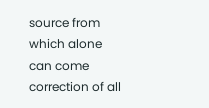source from which alone can come correction of all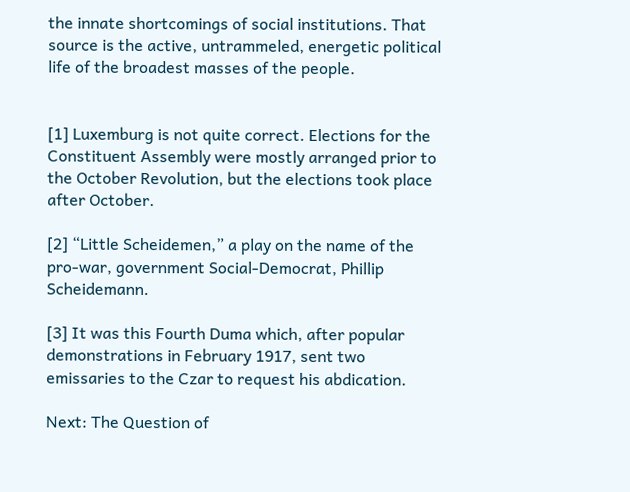the innate shortcomings of social institutions. That source is the active, untrammeled, energetic political life of the broadest masses of the people.


[1] Luxemburg is not quite correct. Elections for the Constituent Assembly were mostly arranged prior to the October Revolution, but the elections took place after October.

[2] “Little Scheidemen,” a play on the name of the pro-war, government Social-Democrat, Phillip Scheidemann.

[3] It was this Fourth Duma which, after popular demonstrations in February 1917, sent two emissaries to the Czar to request his abdication.

Next: The Question of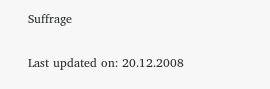Suffrage

Last updated on: 20.12.2008